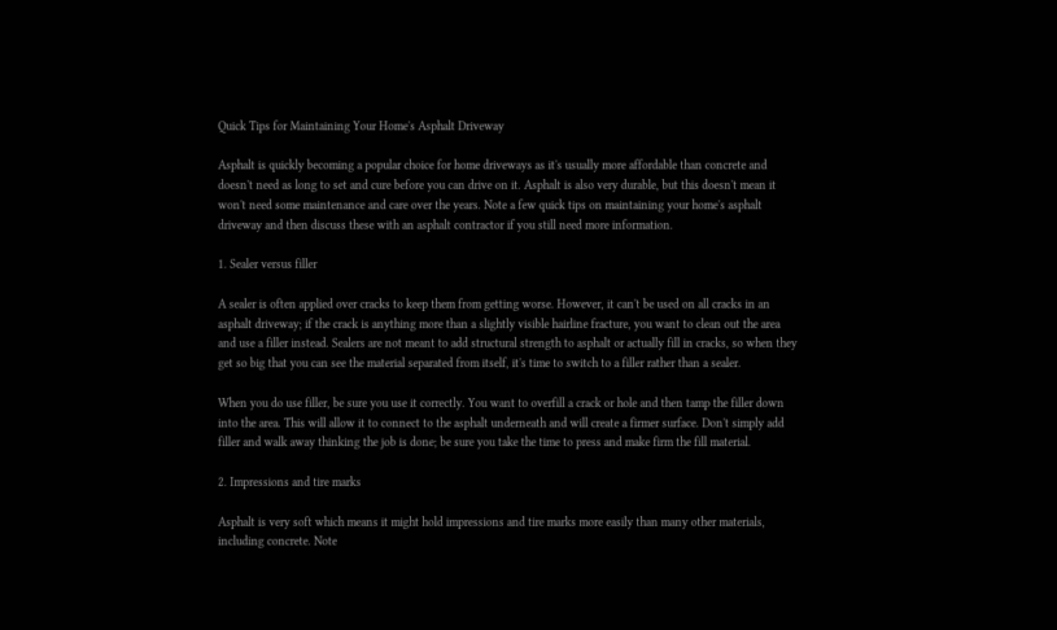Quick Tips for Maintaining Your Home's Asphalt Driveway

Asphalt is quickly becoming a popular choice for home driveways as it's usually more affordable than concrete and doesn't need as long to set and cure before you can drive on it. Asphalt is also very durable, but this doesn't mean it won't need some maintenance and care over the years. Note a few quick tips on maintaining your home's asphalt driveway and then discuss these with an asphalt contractor if you still need more information.

1. Sealer versus filler

A sealer is often applied over cracks to keep them from getting worse. However, it can't be used on all cracks in an asphalt driveway; if the crack is anything more than a slightly visible hairline fracture, you want to clean out the area and use a filler instead. Sealers are not meant to add structural strength to asphalt or actually fill in cracks, so when they get so big that you can see the material separated from itself, it's time to switch to a filler rather than a sealer.

When you do use filler, be sure you use it correctly. You want to overfill a crack or hole and then tamp the filler down into the area. This will allow it to connect to the asphalt underneath and will create a firmer surface. Don't simply add filler and walk away thinking the job is done; be sure you take the time to press and make firm the fill material.

2. Impressions and tire marks

Asphalt is very soft which means it might hold impressions and tire marks more easily than many other materials, including concrete. Note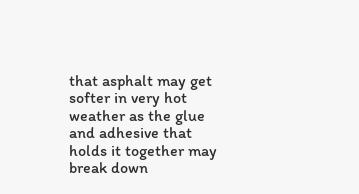that asphalt may get softer in very hot weather as the glue and adhesive that holds it together may break down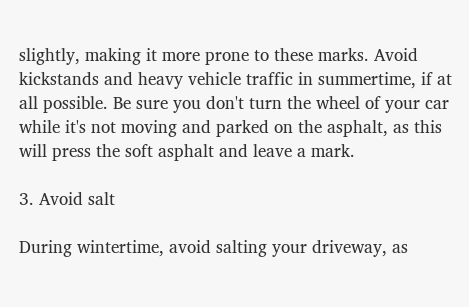slightly, making it more prone to these marks. Avoid kickstands and heavy vehicle traffic in summertime, if at all possible. Be sure you don't turn the wheel of your car while it's not moving and parked on the asphalt, as this will press the soft asphalt and leave a mark.

3. Avoid salt

During wintertime, avoid salting your driveway, as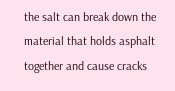the salt can break down the material that holds asphalt together and cause cracks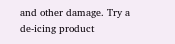and other damage. Try a de-icing product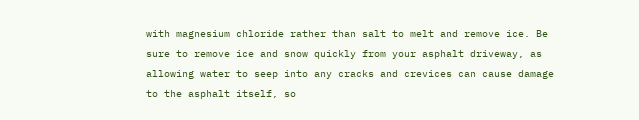with magnesium chloride rather than salt to melt and remove ice. Be sure to remove ice and snow quickly from your asphalt driveway, as allowing water to seep into any cracks and crevices can cause damage to the asphalt itself, so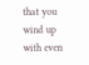that you wind up with even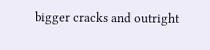bigger cracks and outright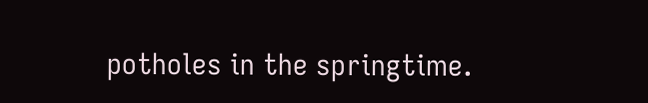potholes in the springtime.